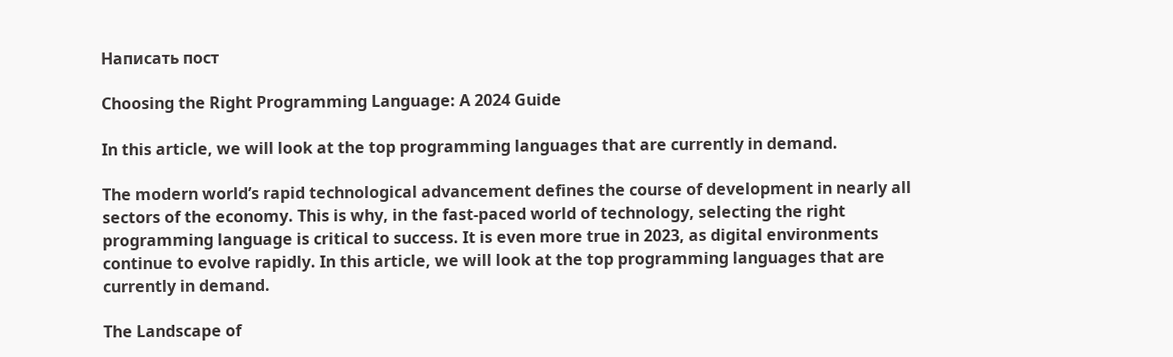Написать пост

Choosing the Right Programming Language: A 2024 Guide

In this article, we will look at the top programming languages that are currently in demand.

The modern world’s rapid technological advancement defines the course of development in nearly all sectors of the economy. This is why, in the fast-paced world of technology, selecting the right programming language is critical to success. It is even more true in 2023, as digital environments continue to evolve rapidly. In this article, we will look at the top programming languages that are currently in demand.

The Landscape of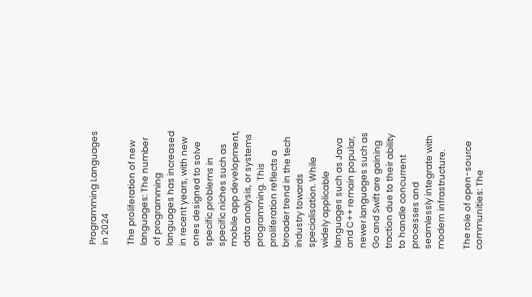Programming Languages in 2024

The proliferation of new languages: The number of programming languages has increased in recent years, with new ones designed to solve specific problems in specific niches such as mobile app development, data analysis, or systems programming. This proliferation reflects a broader trend in the tech industry towards specialisation. While widely applicable languages such as Java and C++ remain popular, newer languages such as Go and Swift are gaining traction due to their ability to handle concurrent processes and seamlessly integrate with modern infrastructure.

The role of open-source communities: The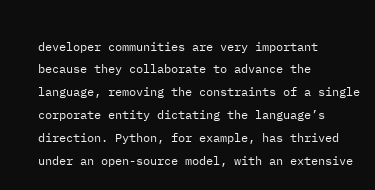developer communities are very important because they collaborate to advance the language, removing the constraints of a single corporate entity dictating the language’s direction. Python, for example, has thrived under an open-source model, with an extensive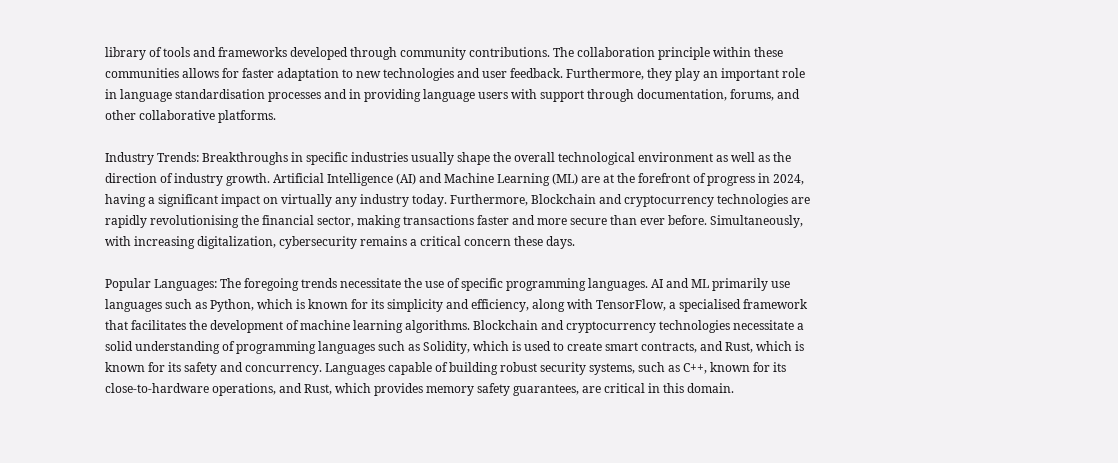library of tools and frameworks developed through community contributions. The collaboration principle within these communities allows for faster adaptation to new technologies and user feedback. Furthermore, they play an important role in language standardisation processes and in providing language users with support through documentation, forums, and other collaborative platforms.

Industry Trends: Breakthroughs in specific industries usually shape the overall technological environment as well as the direction of industry growth. Artificial Intelligence (AI) and Machine Learning (ML) are at the forefront of progress in 2024, having a significant impact on virtually any industry today. Furthermore, Blockchain and cryptocurrency technologies are rapidly revolutionising the financial sector, making transactions faster and more secure than ever before. Simultaneously, with increasing digitalization, cybersecurity remains a critical concern these days.

Popular Languages: The foregoing trends necessitate the use of specific programming languages. AI and ML primarily use languages such as Python, which is known for its simplicity and efficiency, along with TensorFlow, a specialised framework that facilitates the development of machine learning algorithms. Blockchain and cryptocurrency technologies necessitate a solid understanding of programming languages such as Solidity, which is used to create smart contracts, and Rust, which is known for its safety and concurrency. Languages capable of building robust security systems, such as C++, known for its close-to-hardware operations, and Rust, which provides memory safety guarantees, are critical in this domain.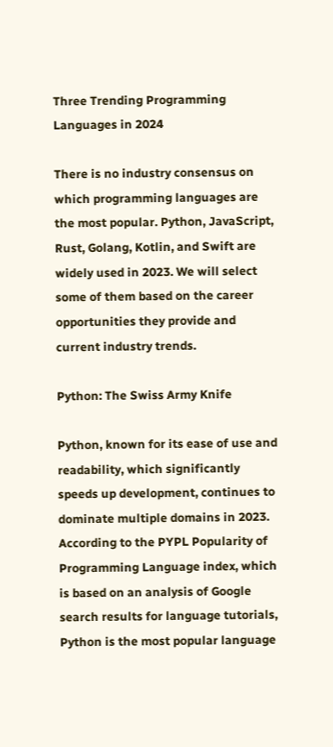Three Trending Programming Languages in 2024

There is no industry consensus on which programming languages are the most popular. Python, JavaScript, Rust, Golang, Kotlin, and Swift are widely used in 2023. We will select some of them based on the career opportunities they provide and current industry trends.

Python: The Swiss Army Knife

Python, known for its ease of use and readability, which significantly speeds up development, continues to dominate multiple domains in 2023. According to the PYPL Popularity of Programming Language index, which is based on an analysis of Google search results for language tutorials, Python is the most popular language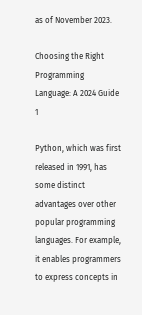as of November 2023.

Choosing the Right Programming Language: A 2024 Guide 1

Python, which was first released in 1991, has some distinct advantages over other popular programming languages. For example, it enables programmers to express concepts in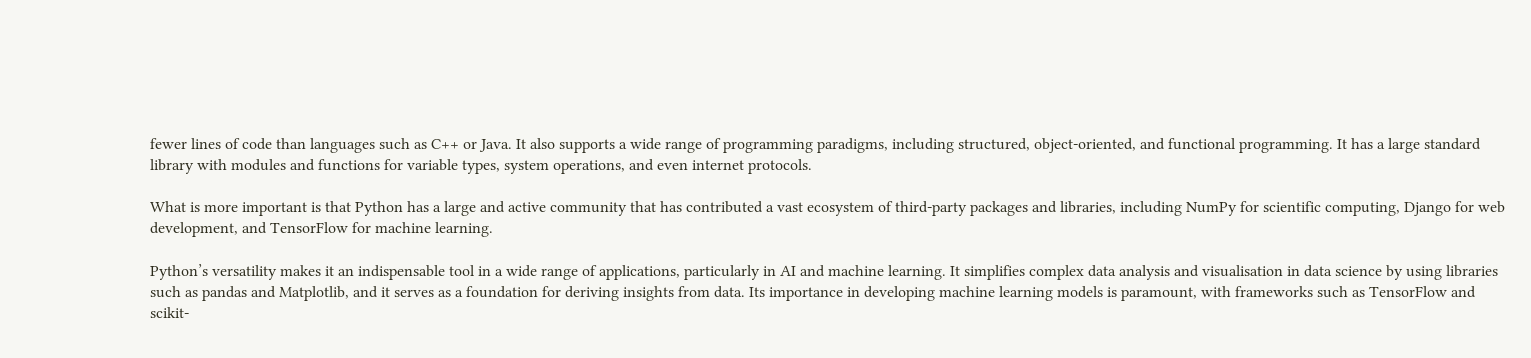fewer lines of code than languages such as C++ or Java. It also supports a wide range of programming paradigms, including structured, object-oriented, and functional programming. It has a large standard library with modules and functions for variable types, system operations, and even internet protocols.

What is more important is that Python has a large and active community that has contributed a vast ecosystem of third-party packages and libraries, including NumPy for scientific computing, Django for web development, and TensorFlow for machine learning.

Python’s versatility makes it an indispensable tool in a wide range of applications, particularly in AI and machine learning. It simplifies complex data analysis and visualisation in data science by using libraries such as pandas and Matplotlib, and it serves as a foundation for deriving insights from data. Its importance in developing machine learning models is paramount, with frameworks such as TensorFlow and scikit-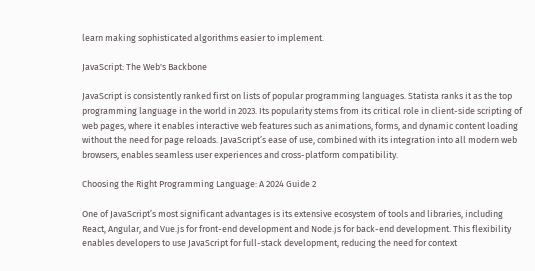learn making sophisticated algorithms easier to implement.

JavaScript: The Web's Backbone

JavaScript is consistently ranked first on lists of popular programming languages. Statista ranks it as the top programming language in the world in 2023. Its popularity stems from its critical role in client-side scripting of web pages, where it enables interactive web features such as animations, forms, and dynamic content loading without the need for page reloads. JavaScript’s ease of use, combined with its integration into all modern web browsers, enables seamless user experiences and cross-platform compatibility.

Choosing the Right Programming Language: A 2024 Guide 2

One of JavaScript’s most significant advantages is its extensive ecosystem of tools and libraries, including React, Angular, and Vue.js for front-end development and Node.js for back-end development. This flexibility enables developers to use JavaScript for full-stack development, reducing the need for context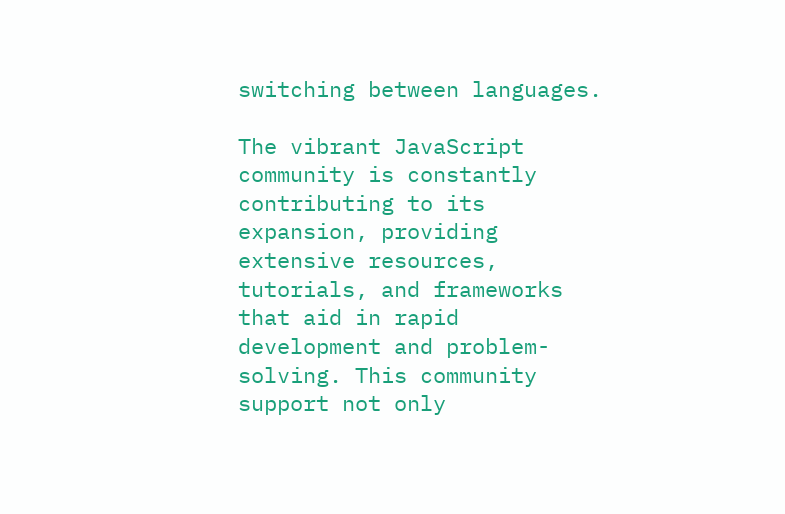switching between languages.

The vibrant JavaScript community is constantly contributing to its expansion, providing extensive resources, tutorials, and frameworks that aid in rapid development and problem-solving. This community support not only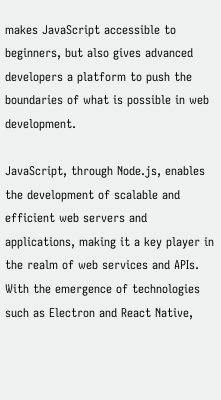makes JavaScript accessible to beginners, but also gives advanced developers a platform to push the boundaries of what is possible in web development.

JavaScript, through Node.js, enables the development of scalable and efficient web servers and applications, making it a key player in the realm of web services and APIs. With the emergence of technologies such as Electron and React Native,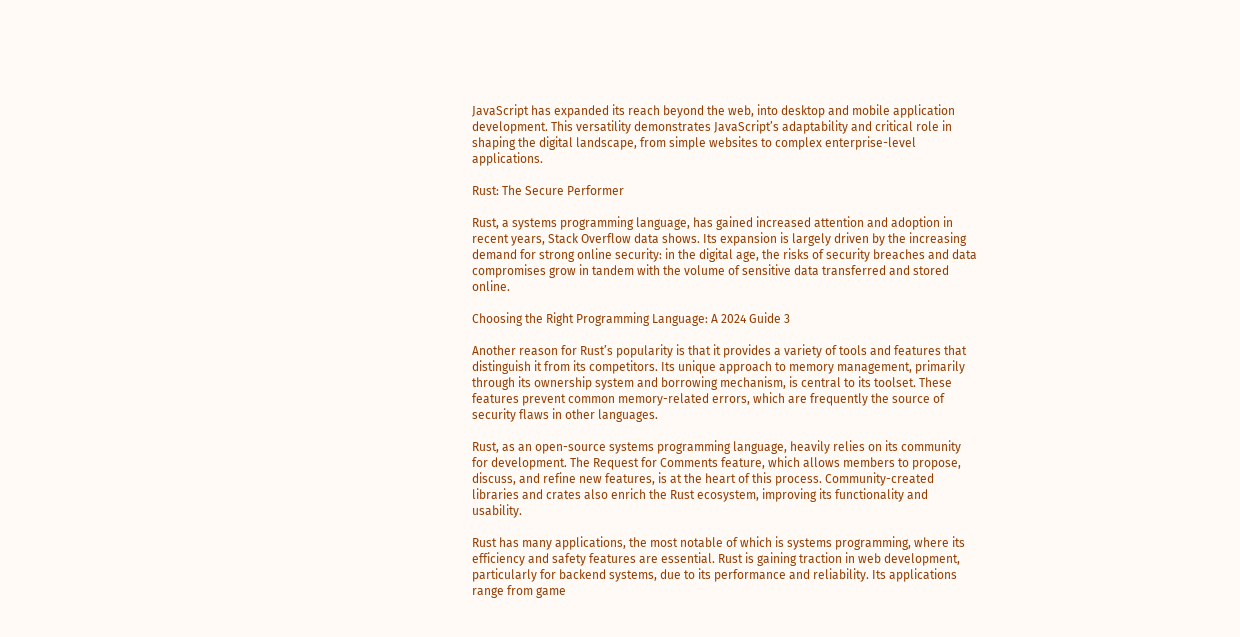JavaScript has expanded its reach beyond the web, into desktop and mobile application development. This versatility demonstrates JavaScript’s adaptability and critical role in shaping the digital landscape, from simple websites to complex enterprise-level applications.

Rust: The Secure Performer

Rust, a systems programming language, has gained increased attention and adoption in recent years, Stack Overflow data shows. Its expansion is largely driven by the increasing demand for strong online security: in the digital age, the risks of security breaches and data compromises grow in tandem with the volume of sensitive data transferred and stored online.

Choosing the Right Programming Language: A 2024 Guide 3

Another reason for Rust’s popularity is that it provides a variety of tools and features that distinguish it from its competitors. Its unique approach to memory management, primarily through its ownership system and borrowing mechanism, is central to its toolset. These features prevent common memory-related errors, which are frequently the source of security flaws in other languages.

Rust, as an open-source systems programming language, heavily relies on its community for development. The Request for Comments feature, which allows members to propose, discuss, and refine new features, is at the heart of this process. Community-created libraries and crates also enrich the Rust ecosystem, improving its functionality and usability.

Rust has many applications, the most notable of which is systems programming, where its efficiency and safety features are essential. Rust is gaining traction in web development, particularly for backend systems, due to its performance and reliability. Its applications range from game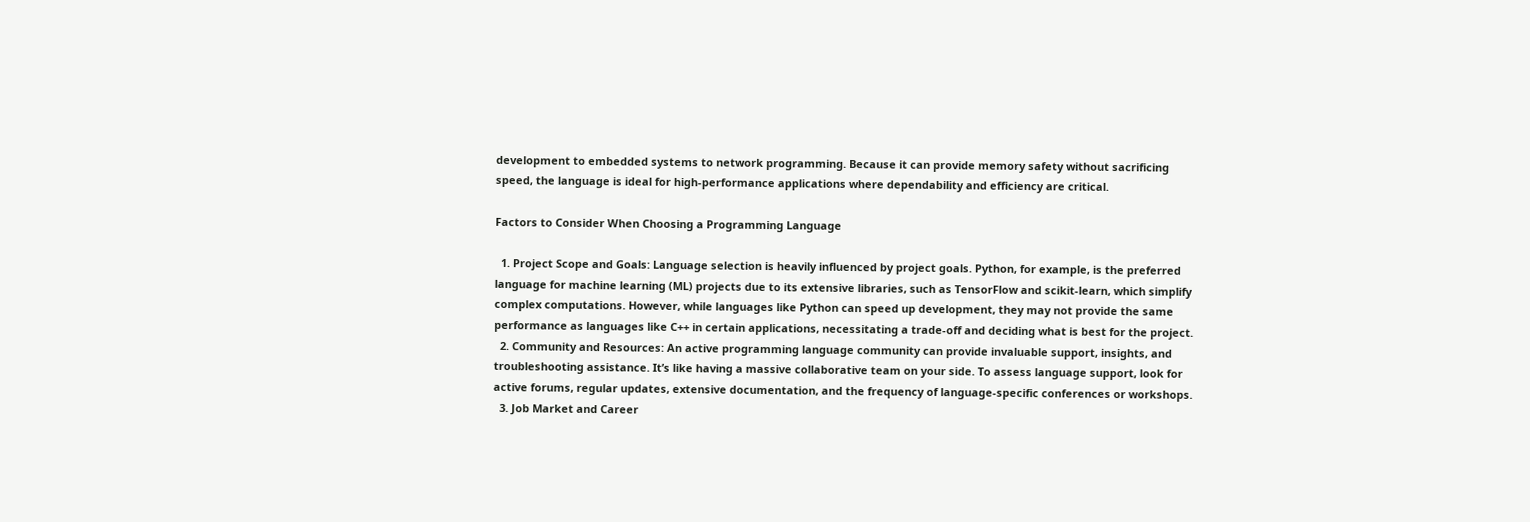development to embedded systems to network programming. Because it can provide memory safety without sacrificing speed, the language is ideal for high-performance applications where dependability and efficiency are critical.

Factors to Consider When Choosing a Programming Language

  1. Project Scope and Goals: Language selection is heavily influenced by project goals. Python, for example, is the preferred language for machine learning (ML) projects due to its extensive libraries, such as TensorFlow and scikit-learn, which simplify complex computations. However, while languages like Python can speed up development, they may not provide the same performance as languages like C++ in certain applications, necessitating a trade-off and deciding what is best for the project.
  2. Community and Resources: An active programming language community can provide invaluable support, insights, and troubleshooting assistance. It’s like having a massive collaborative team on your side. To assess language support, look for active forums, regular updates, extensive documentation, and the frequency of language-specific conferences or workshops.
  3. Job Market and Career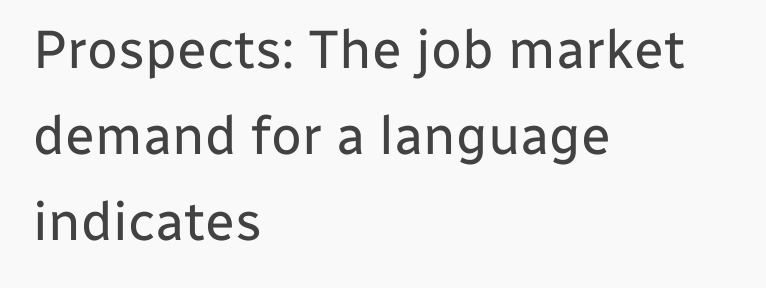Prospects: The job market demand for a language indicates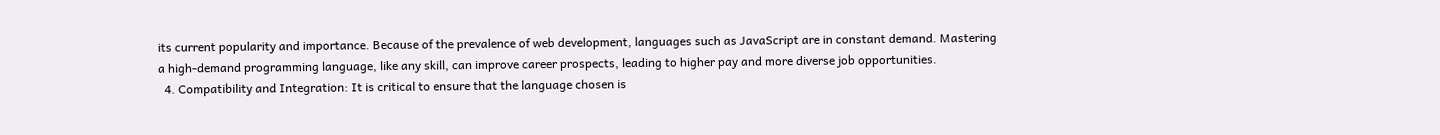its current popularity and importance. Because of the prevalence of web development, languages such as JavaScript are in constant demand. Mastering a high-demand programming language, like any skill, can improve career prospects, leading to higher pay and more diverse job opportunities.
  4. Compatibility and Integration: It is critical to ensure that the language chosen is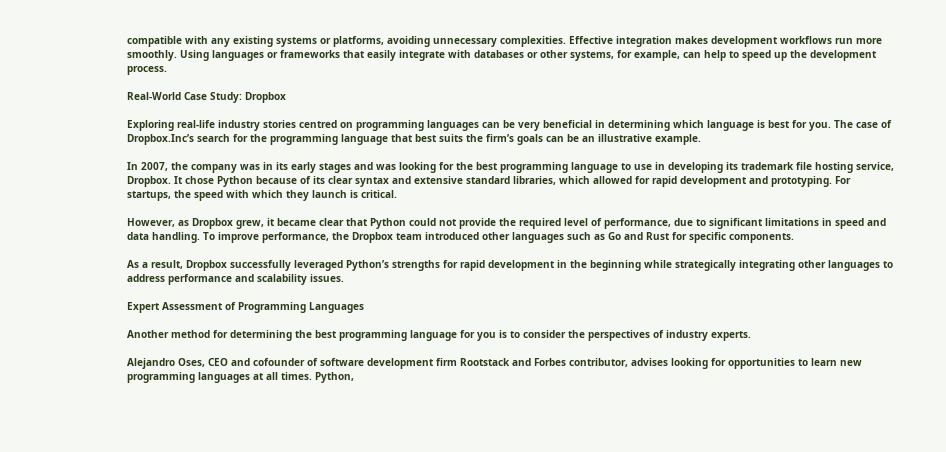compatible with any existing systems or platforms, avoiding unnecessary complexities. Effective integration makes development workflows run more smoothly. Using languages or frameworks that easily integrate with databases or other systems, for example, can help to speed up the development process.

Real-World Case Study: Dropbox

Exploring real-life industry stories centred on programming languages can be very beneficial in determining which language is best for you. The case of Dropbox.Inc’s search for the programming language that best suits the firm’s goals can be an illustrative example.

In 2007, the company was in its early stages and was looking for the best programming language to use in developing its trademark file hosting service, Dropbox. It chose Python because of its clear syntax and extensive standard libraries, which allowed for rapid development and prototyping. For startups, the speed with which they launch is critical.

However, as Dropbox grew, it became clear that Python could not provide the required level of performance, due to significant limitations in speed and data handling. To improve performance, the Dropbox team introduced other languages such as Go and Rust for specific components.

As a result, Dropbox successfully leveraged Python’s strengths for rapid development in the beginning while strategically integrating other languages to address performance and scalability issues.

Expert Assessment of Programming Languages

Another method for determining the best programming language for you is to consider the perspectives of industry experts.

Alejandro Oses, CEO and cofounder of software development firm Rootstack and Forbes contributor, advises looking for opportunities to learn new programming languages at all times. Python,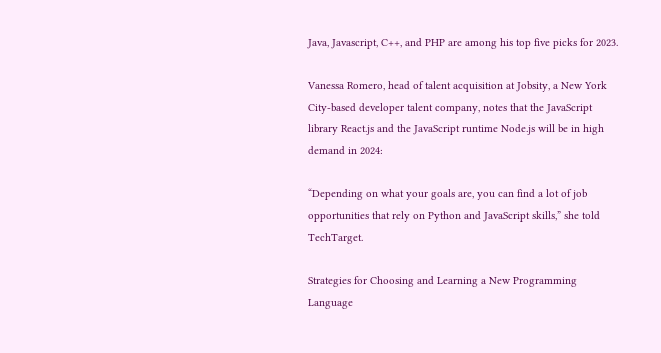Java, Javascript, C++, and PHP are among his top five picks for 2023.

Vanessa Romero, head of talent acquisition at Jobsity, a New York City-based developer talent company, notes that the JavaScript library React.js and the JavaScript runtime Node.js will be in high demand in 2024:

“Depending on what your goals are, you can find a lot of job opportunities that rely on Python and JavaScript skills,” she told TechTarget.

Strategies for Choosing and Learning a New Programming Language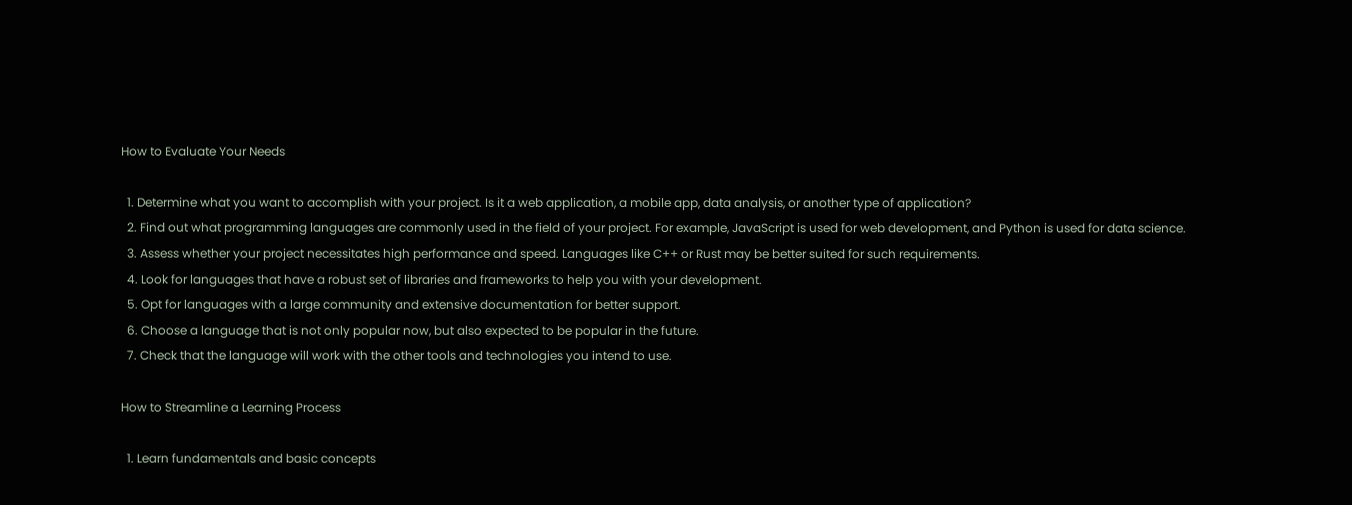How to Evaluate Your Needs

  1. Determine what you want to accomplish with your project. Is it a web application, a mobile app, data analysis, or another type of application?
  2. Find out what programming languages are commonly used in the field of your project. For example, JavaScript is used for web development, and Python is used for data science.
  3. Assess whether your project necessitates high performance and speed. Languages like C++ or Rust may be better suited for such requirements.
  4. Look for languages that have a robust set of libraries and frameworks to help you with your development.
  5. Opt for languages with a large community and extensive documentation for better support.
  6. Choose a language that is not only popular now, but also expected to be popular in the future.
  7. Check that the language will work with the other tools and technologies you intend to use.

How to Streamline a Learning Process

  1. Learn fundamentals and basic concepts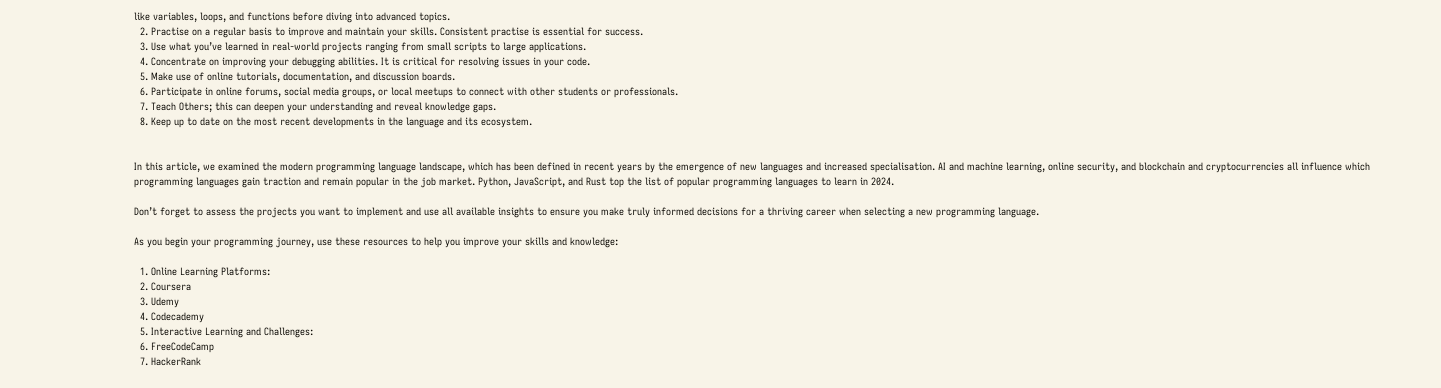like variables, loops, and functions before diving into advanced topics.
  2. Practise on a regular basis to improve and maintain your skills. Consistent practise is essential for success.
  3. Use what you’ve learned in real-world projects ranging from small scripts to large applications.
  4. Concentrate on improving your debugging abilities. It is critical for resolving issues in your code.
  5. Make use of online tutorials, documentation, and discussion boards.
  6. Participate in online forums, social media groups, or local meetups to connect with other students or professionals.
  7. Teach Others; this can deepen your understanding and reveal knowledge gaps.
  8. Keep up to date on the most recent developments in the language and its ecosystem.


In this article, we examined the modern programming language landscape, which has been defined in recent years by the emergence of new languages and increased specialisation. AI and machine learning, online security, and blockchain and cryptocurrencies all influence which programming languages gain traction and remain popular in the job market. Python, JavaScript, and Rust top the list of popular programming languages to learn in 2024.

Don’t forget to assess the projects you want to implement and use all available insights to ensure you make truly informed decisions for a thriving career when selecting a new programming language.

As you begin your programming journey, use these resources to help you improve your skills and knowledge:

  1. Online Learning Platforms:
  2. Coursera
  3. Udemy
  4. Codecademy
  5. Interactive Learning and Challenges:
  6. FreeCodeCamp
  7. HackerRank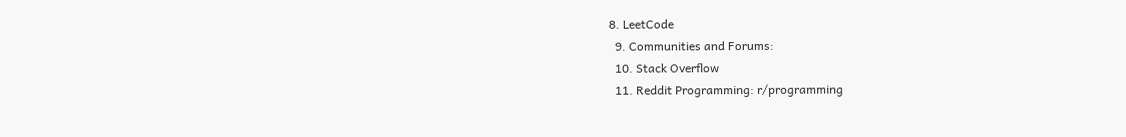8. LeetCode
  9. Communities and Forums:
  10. Stack Overflow
  11. Reddit Programming: r/programming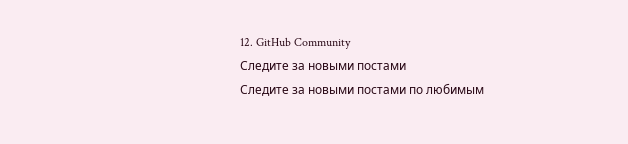12. GitHub Community
Следите за новыми постами
Следите за новыми постами по любимым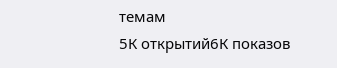темам
5К открытий6К показов